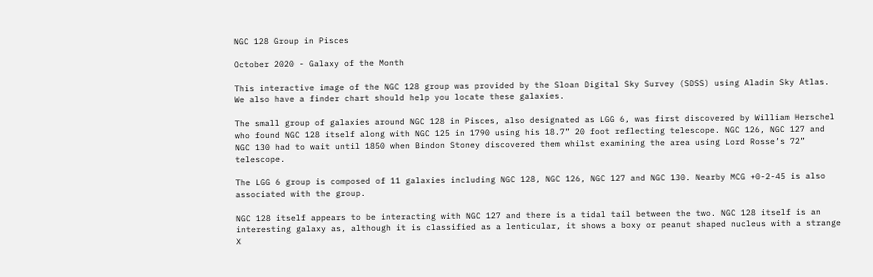NGC 128 Group in Pisces

October 2020 - Galaxy of the Month

This interactive image of the NGC 128 group was provided by the Sloan Digital Sky Survey (SDSS) using Aladin Sky Atlas. We also have a finder chart should help you locate these galaxies.

The small group of galaxies around NGC 128 in Pisces, also designated as LGG 6, was first discovered by William Herschel who found NGC 128 itself along with NGC 125 in 1790 using his 18.7” 20 foot reflecting telescope. NGC 126, NGC 127 and NGC 130 had to wait until 1850 when Bindon Stoney discovered them whilst examining the area using Lord Rosse’s 72” telescope.

The LGG 6 group is composed of 11 galaxies including NGC 128, NGC 126, NGC 127 and NGC 130. Nearby MCG +0-2-45 is also associated with the group.

NGC 128 itself appears to be interacting with NGC 127 and there is a tidal tail between the two. NGC 128 itself is an interesting galaxy as, although it is classified as a lenticular, it shows a boxy or peanut shaped nucleus with a strange X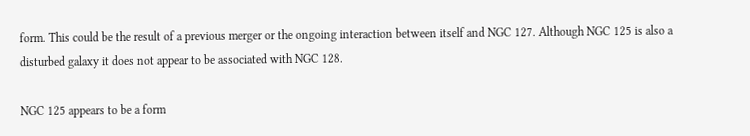form. This could be the result of a previous merger or the ongoing interaction between itself and NGC 127. Although NGC 125 is also a disturbed galaxy it does not appear to be associated with NGC 128.

NGC 125 appears to be a form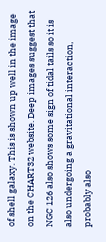of shell galaxy. This is shown up well in the image on the CHART32 website. Deep images suggest that NGC 126 also shows some sign of tidal tails so it is also undergoing a gravitational interaction, probably also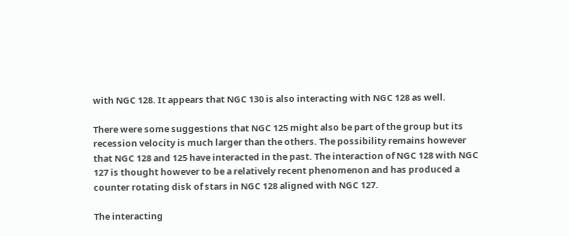with NGC 128. It appears that NGC 130 is also interacting with NGC 128 as well.

There were some suggestions that NGC 125 might also be part of the group but its recession velocity is much larger than the others. The possibility remains however that NGC 128 and 125 have interacted in the past. The interaction of NGC 128 with NGC 127 is thought however to be a relatively recent phenomenon and has produced a counter rotating disk of stars in NGC 128 aligned with NGC 127.

The interacting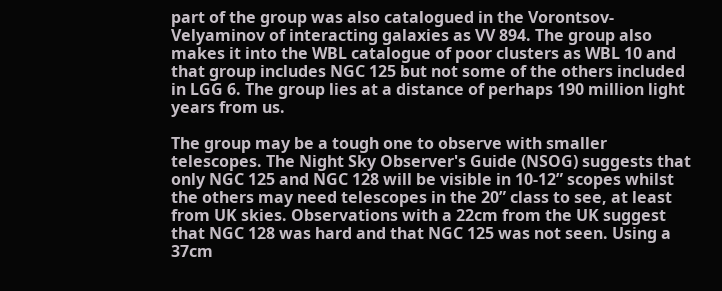part of the group was also catalogued in the Vorontsov-Velyaminov of interacting galaxies as VV 894. The group also makes it into the WBL catalogue of poor clusters as WBL 10 and that group includes NGC 125 but not some of the others included in LGG 6. The group lies at a distance of perhaps 190 million light years from us.

The group may be a tough one to observe with smaller telescopes. The Night Sky Observer's Guide (NSOG) suggests that only NGC 125 and NGC 128 will be visible in 10-12” scopes whilst the others may need telescopes in the 20” class to see, at least from UK skies. Observations with a 22cm from the UK suggest that NGC 128 was hard and that NGC 125 was not seen. Using a 37cm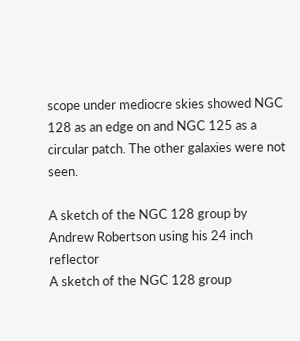scope under mediocre skies showed NGC 128 as an edge on and NGC 125 as a circular patch. The other galaxies were not seen.

A sketch of the NGC 128 group by Andrew Robertson using his 24 inch reflector
A sketch of the NGC 128 group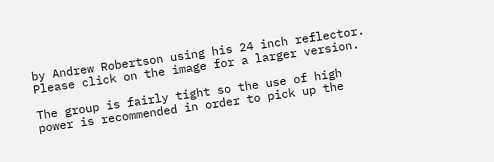by Andrew Robertson using his 24 inch reflector. Please click on the image for a larger version.

The group is fairly tight so the use of high power is recommended in order to pick up the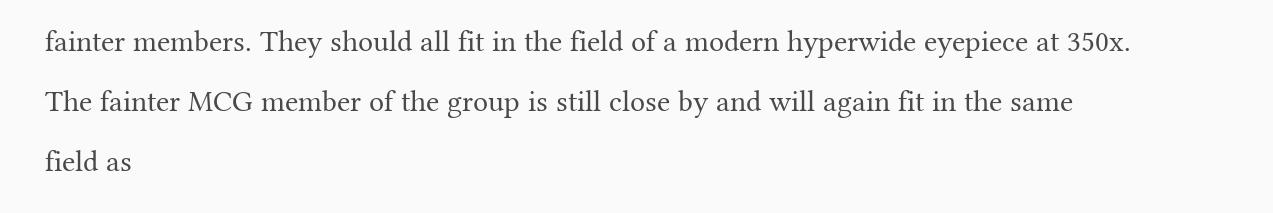fainter members. They should all fit in the field of a modern hyperwide eyepiece at 350x. The fainter MCG member of the group is still close by and will again fit in the same field as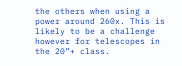the others when using a power around 260x. This is likely to be a challenge however for telescopes in the 20”+ class.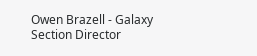Owen Brazell - Galaxy Section Director